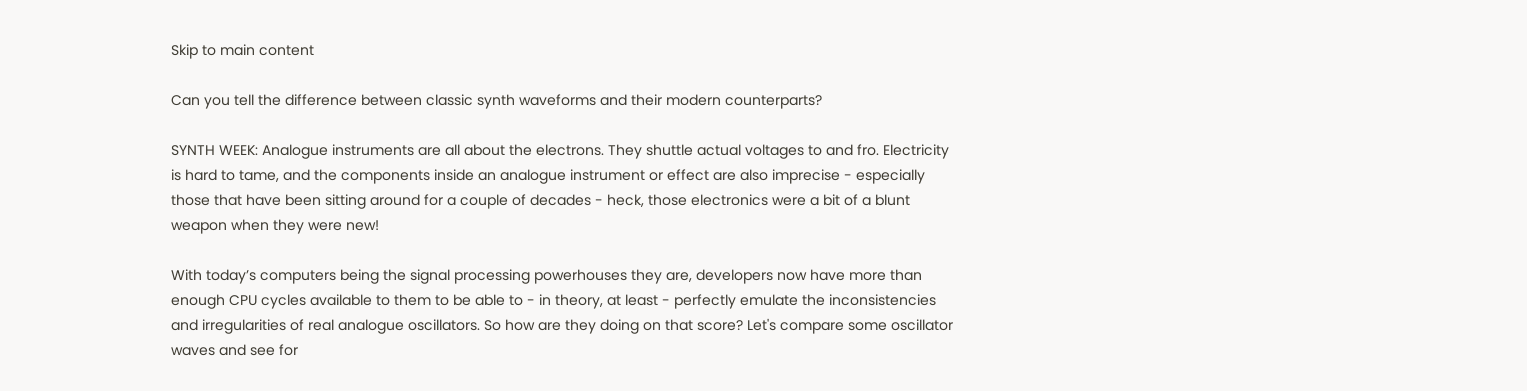Skip to main content

Can you tell the difference between classic synth waveforms and their modern counterparts?

SYNTH WEEK: Analogue instruments are all about the electrons. They shuttle actual voltages to and fro. Electricity is hard to tame, and the components inside an analogue instrument or effect are also imprecise - especially those that have been sitting around for a couple of decades - heck, those electronics were a bit of a blunt weapon when they were new!

With today’s computers being the signal processing powerhouses they are, developers now have more than enough CPU cycles available to them to be able to - in theory, at least - perfectly emulate the inconsistencies and irregularities of real analogue oscillators. So how are they doing on that score? Let's compare some oscillator waves and see for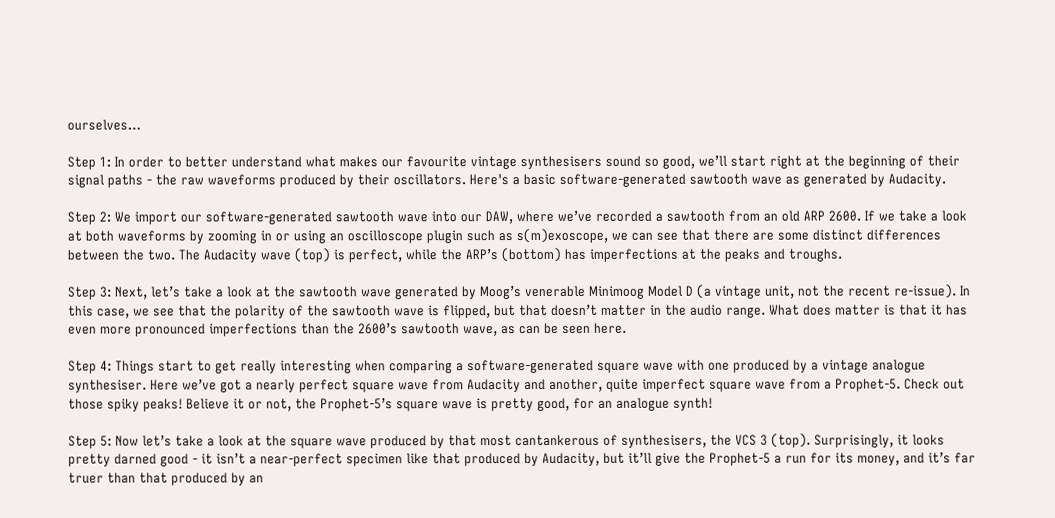ourselves…

Step 1: In order to better understand what makes our favourite vintage synthesisers sound so good, we’ll start right at the beginning of their signal paths - the raw waveforms produced by their oscillators. Here's a basic software-generated sawtooth wave as generated by Audacity.

Step 2: We import our software-generated sawtooth wave into our DAW, where we’ve recorded a sawtooth from an old ARP 2600. If we take a look at both waveforms by zooming in or using an oscilloscope plugin such as s(m)exoscope, we can see that there are some distinct differences between the two. The Audacity wave (top) is perfect, while the ARP’s (bottom) has imperfections at the peaks and troughs.

Step 3: Next, let’s take a look at the sawtooth wave generated by Moog’s venerable Minimoog Model D (a vintage unit, not the recent re-issue). In this case, we see that the polarity of the sawtooth wave is flipped, but that doesn’t matter in the audio range. What does matter is that it has even more pronounced imperfections than the 2600’s sawtooth wave, as can be seen here.

Step 4: Things start to get really interesting when comparing a software-generated square wave with one produced by a vintage analogue synthesiser. Here we’ve got a nearly perfect square wave from Audacity and another, quite imperfect square wave from a Prophet-5. Check out those spiky peaks! Believe it or not, the Prophet-5’s square wave is pretty good, for an analogue synth!

Step 5: Now let’s take a look at the square wave produced by that most cantankerous of synthesisers, the VCS 3 (top). Surprisingly, it looks pretty darned good - it isn’t a near-perfect specimen like that produced by Audacity, but it’ll give the Prophet-5 a run for its money, and it’s far truer than that produced by an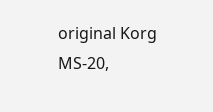original Korg MS-20,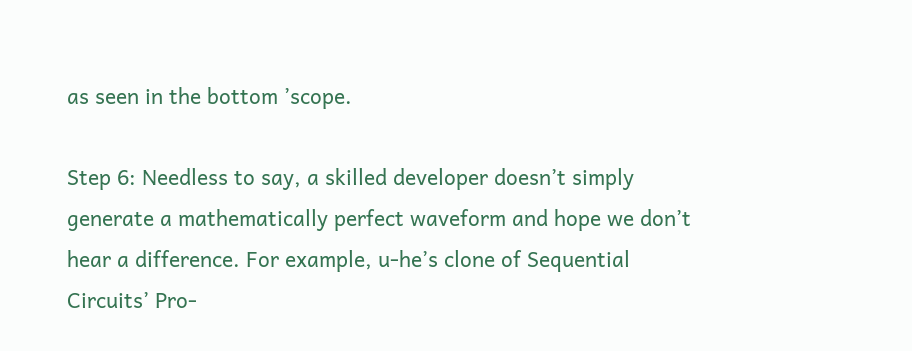as seen in the bottom ’scope.

Step 6: Needless to say, a skilled developer doesn’t simply generate a mathematically perfect waveform and hope we don’t hear a difference. For example, u-he’s clone of Sequential Circuits’ Pro-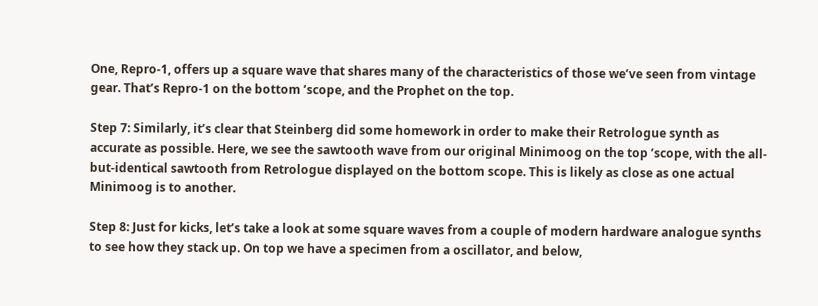One, Repro-1, offers up a square wave that shares many of the characteristics of those we’ve seen from vintage gear. That’s Repro-1 on the bottom ’scope, and the Prophet on the top.

Step 7: Similarly, it’s clear that Steinberg did some homework in order to make their Retrologue synth as accurate as possible. Here, we see the sawtooth wave from our original Minimoog on the top ’scope, with the all-but-identical sawtooth from Retrologue displayed on the bottom scope. This is likely as close as one actual Minimoog is to another.

Step 8: Just for kicks, let’s take a look at some square waves from a couple of modern hardware analogue synths to see how they stack up. On top we have a specimen from a oscillator, and below,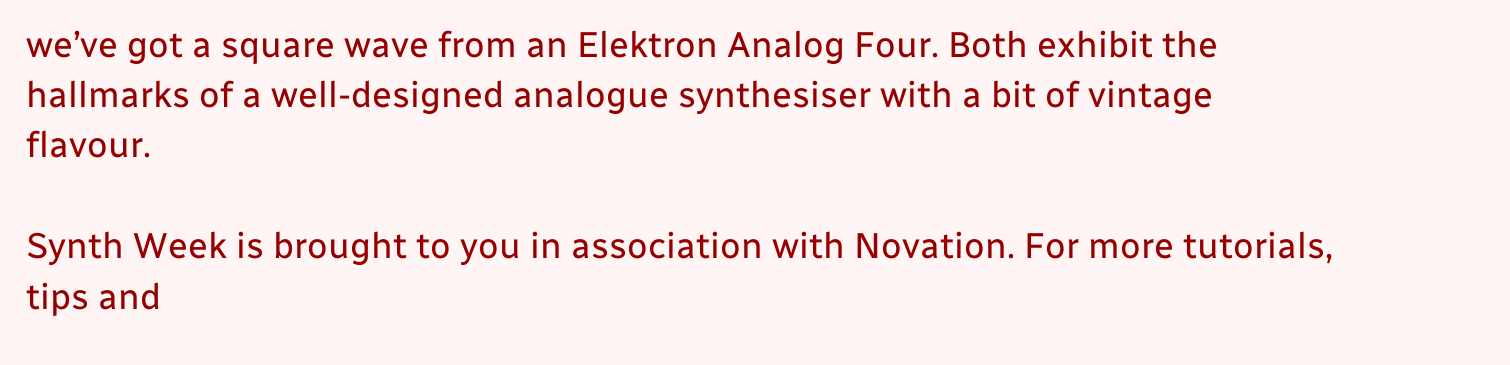we’ve got a square wave from an Elektron Analog Four. Both exhibit the hallmarks of a well-designed analogue synthesiser with a bit of vintage flavour.

Synth Week is brought to you in association with Novation. For more tutorials, tips and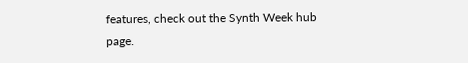features, check out the Synth Week hub page.